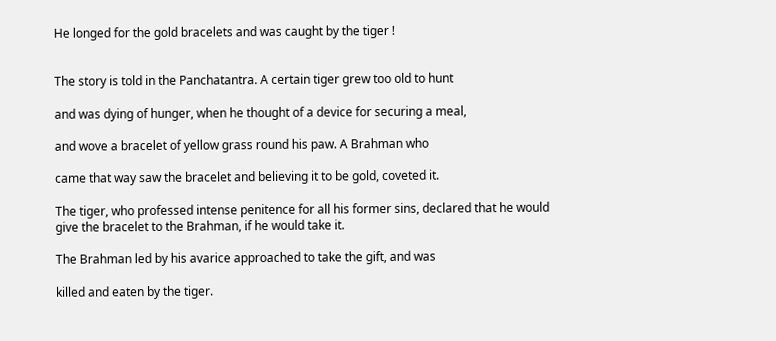He longed for the gold bracelets and was caught by the tiger !


The story is told in the Panchatantra. A certain tiger grew too old to hunt

and was dying of hunger, when he thought of a device for securing a meal,

and wove a bracelet of yellow grass round his paw. A Brahman who

came that way saw the bracelet and believing it to be gold, coveted it.

The tiger, who professed intense penitence for all his former sins, declared that he would give the bracelet to the Brahman, if he would take it.

The Brahman led by his avarice approached to take the gift, and was

killed and eaten by the tiger.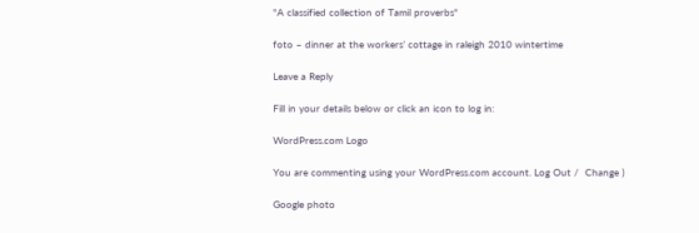"A classified collection of Tamil proverbs"

foto – dinner at the workers’ cottage in raleigh 2010 wintertime

Leave a Reply

Fill in your details below or click an icon to log in:

WordPress.com Logo

You are commenting using your WordPress.com account. Log Out /  Change )

Google photo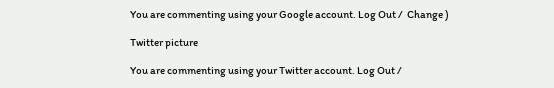You are commenting using your Google account. Log Out /  Change )

Twitter picture

You are commenting using your Twitter account. Log Out /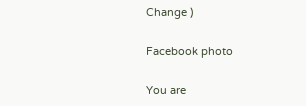Change )

Facebook photo

You are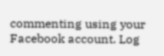commenting using your Facebook account. Log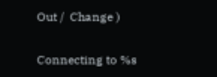Out /  Change )

Connecting to %s